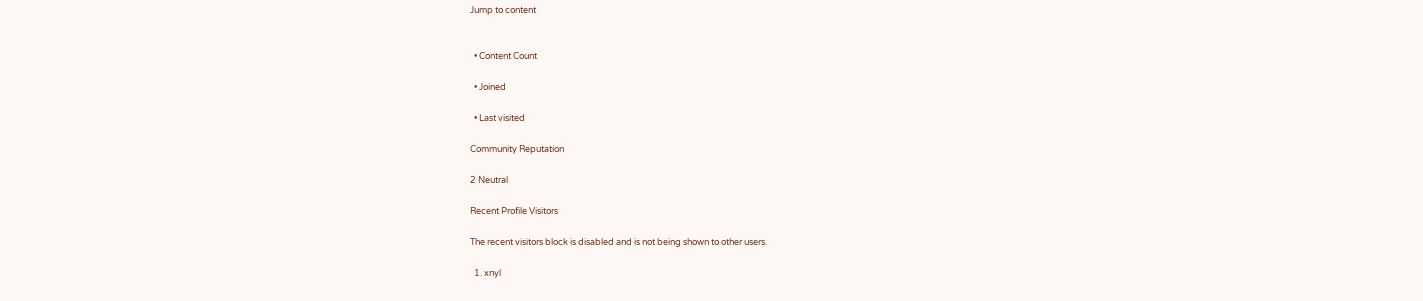Jump to content


  • Content Count

  • Joined

  • Last visited

Community Reputation

2 Neutral

Recent Profile Visitors

The recent visitors block is disabled and is not being shown to other users.

  1. xnyl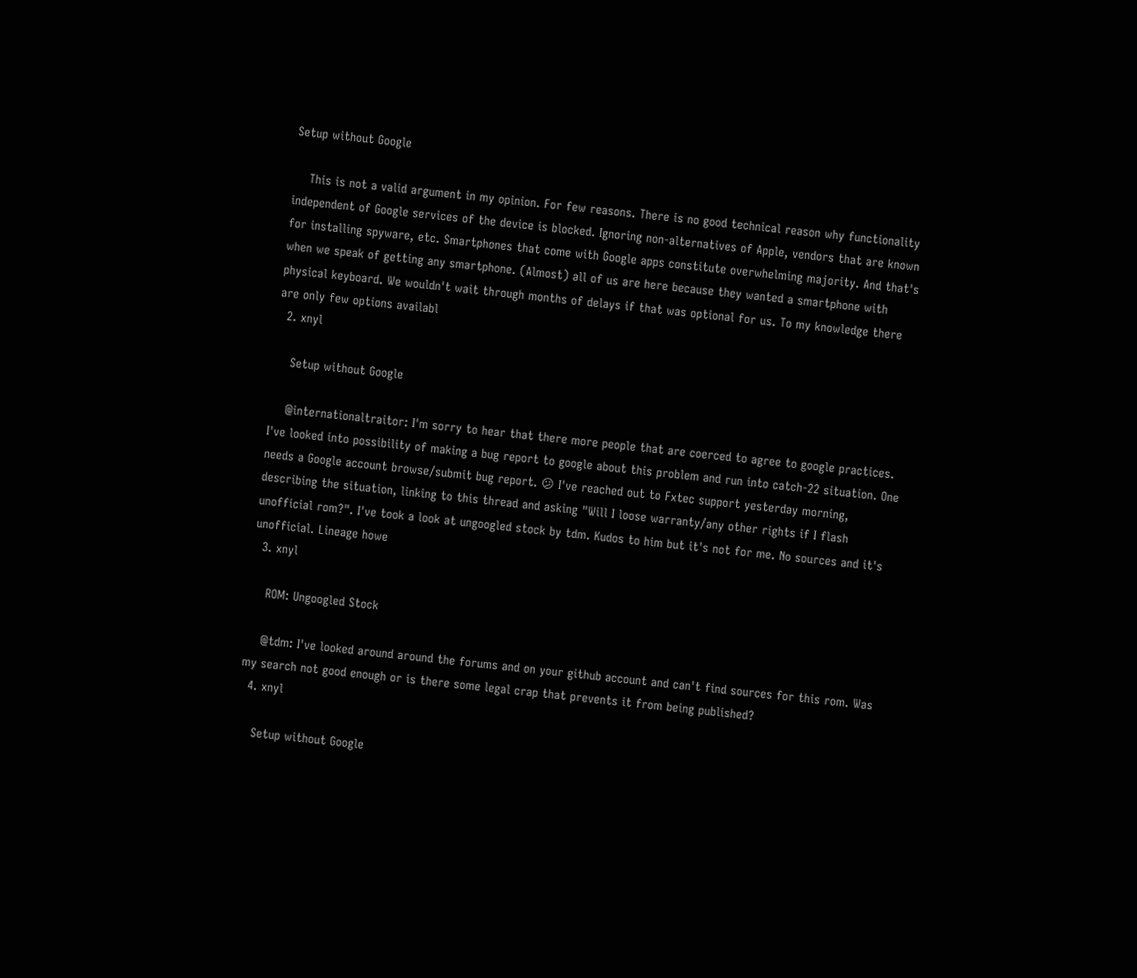Setup without Google

    This is not a valid argument in my opinion. For few reasons. There is no good technical reason why functionality independent of Google services of the device is blocked. Ignoring non-alternatives of Apple, vendors that are known for installing spyware, etc. Smartphones that come with Google apps constitute overwhelming majority. And that's when we speak of getting any smartphone. (Almost) all of us are here because they wanted a smartphone with physical keyboard. We wouldn't wait through months of delays if that was optional for us. To my knowledge there are only few options availabl
  2. xnyl

    Setup without Google

    @internationaltraitor: I'm sorry to hear that there more people that are coerced to agree to google practices. I've looked into possibility of making a bug report to google about this problem and run into catch-22 situation. One needs a Google account browse/submit bug report. 😕 I've reached out to Fxtec support yesterday morning, describing the situation, linking to this thread and asking "Will I loose warranty/any other rights if I flash unofficial rom?". I've took a look at ungoogled stock by tdm. Kudos to him but it's not for me. No sources and it's unofficial. Lineage howe
  3. xnyl

    ROM: Ungoogled Stock

    @tdm: I've looked around around the forums and on your github account and can't find sources for this rom. Was my search not good enough or is there some legal crap that prevents it from being published?
  4. xnyl

    Setup without Google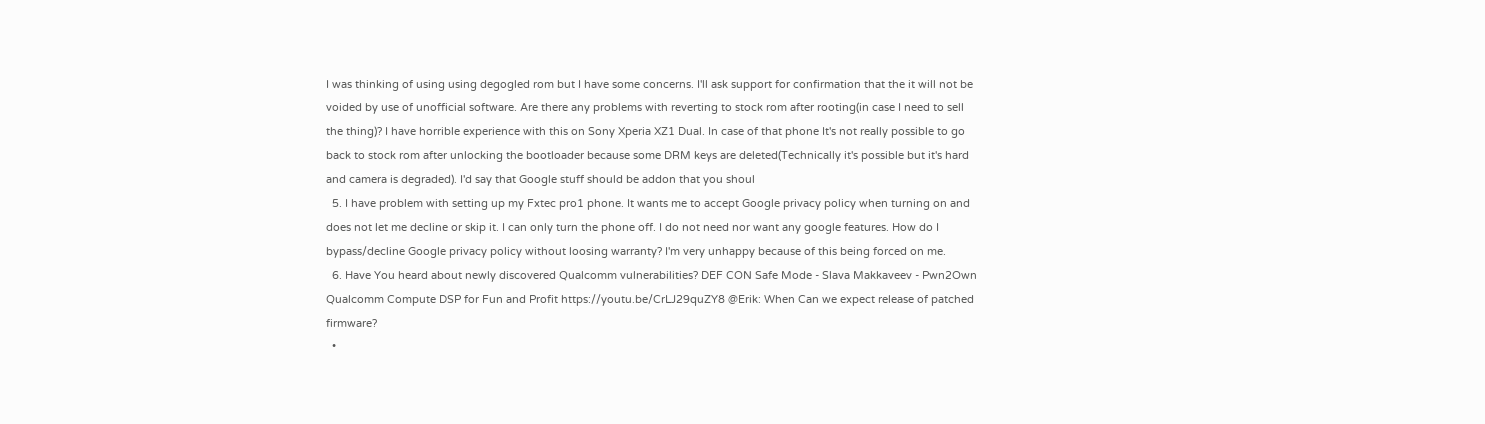I was thinking of using using degogled rom but I have some concerns. I'll ask support for confirmation that the it will not be voided by use of unofficial software. Are there any problems with reverting to stock rom after rooting(in case I need to sell the thing)? I have horrible experience with this on Sony Xperia XZ1 Dual. In case of that phone It's not really possible to go back to stock rom after unlocking the bootloader because some DRM keys are deleted(Technically it's possible but it's hard and camera is degraded). I'd say that Google stuff should be addon that you shoul
  5. I have problem with setting up my Fxtec pro1 phone. It wants me to accept Google privacy policy when turning on and does not let me decline or skip it. I can only turn the phone off. I do not need nor want any google features. How do I bypass/decline Google privacy policy without loosing warranty? I'm very unhappy because of this being forced on me.
  6. Have You heard about newly discovered Qualcomm vulnerabilities? DEF CON Safe Mode - Slava Makkaveev - Pwn2Own Qualcomm Compute DSP for Fun and Profit https://youtu.be/CrLJ29quZY8 @Erik: When Can we expect release of patched firmware?
  •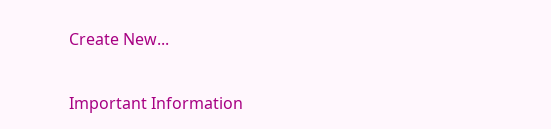Create New...

Important Information